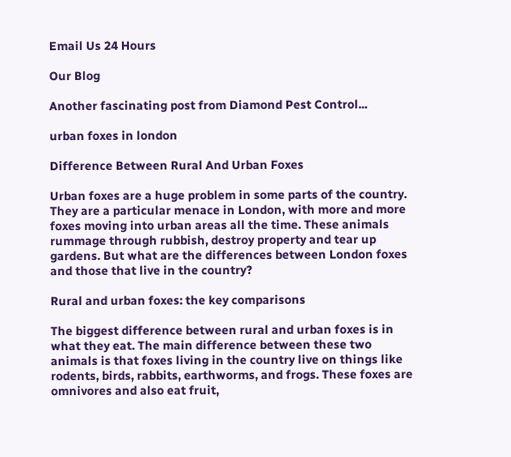Email Us 24 Hours

Our Blog

Another fascinating post from Diamond Pest Control...

urban foxes in london

Difference Between Rural And Urban Foxes

Urban foxes are a huge problem in some parts of the country. They are a particular menace in London, with more and more foxes moving into urban areas all the time. These animals rummage through rubbish, destroy property and tear up gardens. But what are the differences between London foxes and those that live in the country?

Rural and urban foxes: the key comparisons

The biggest difference between rural and urban foxes is in what they eat. The main difference between these two animals is that foxes living in the country live on things like rodents, birds, rabbits, earthworms, and frogs. These foxes are omnivores and also eat fruit,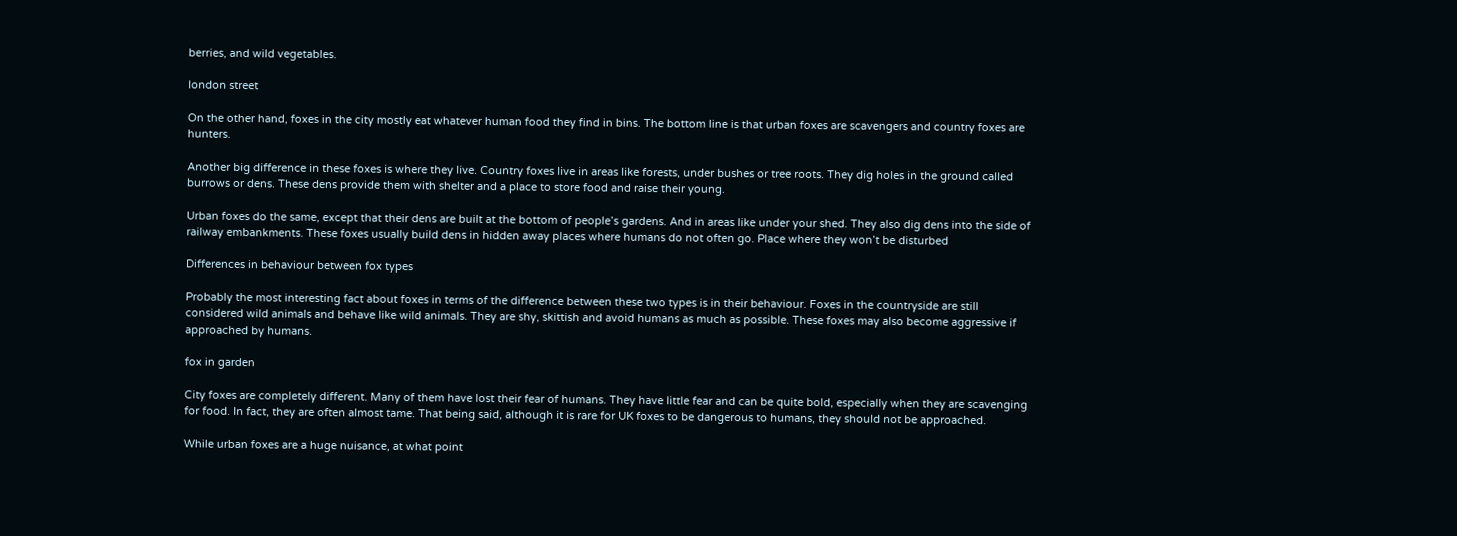berries, and wild vegetables.

london street

On the other hand, foxes in the city mostly eat whatever human food they find in bins. The bottom line is that urban foxes are scavengers and country foxes are hunters.

Another big difference in these foxes is where they live. Country foxes live in areas like forests, under bushes or tree roots. They dig holes in the ground called burrows or dens. These dens provide them with shelter and a place to store food and raise their young.

Urban foxes do the same, except that their dens are built at the bottom of people’s gardens. And in areas like under your shed. They also dig dens into the side of railway embankments. These foxes usually build dens in hidden away places where humans do not often go. Place where they won’t be disturbed

Differences in behaviour between fox types

Probably the most interesting fact about foxes in terms of the difference between these two types is in their behaviour. Foxes in the countryside are still considered wild animals and behave like wild animals. They are shy, skittish and avoid humans as much as possible. These foxes may also become aggressive if approached by humans.

fox in garden

City foxes are completely different. Many of them have lost their fear of humans. They have little fear and can be quite bold, especially when they are scavenging for food. In fact, they are often almost tame. That being said, although it is rare for UK foxes to be dangerous to humans, they should not be approached.

While urban foxes are a huge nuisance, at what point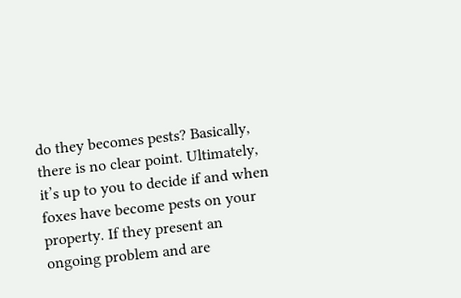do they becomes pests? Basically, there is no clear point. Ultimately, it’s up to you to decide if and when foxes have become pests on your property. If they present an ongoing problem and are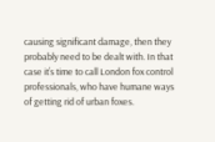causing significant damage, then they probably need to be dealt with. In that case it’s time to call London fox control professionals, who have humane ways of getting rid of urban foxes.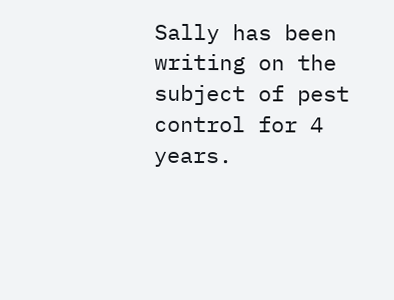Sally has been writing on the subject of pest control for 4 years.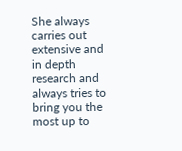She always carries out extensive and in depth research and always tries to bring you the most up to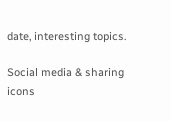date, interesting topics.

Social media & sharing icons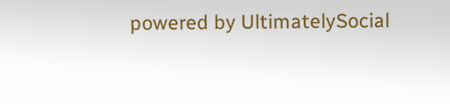powered by UltimatelySocial